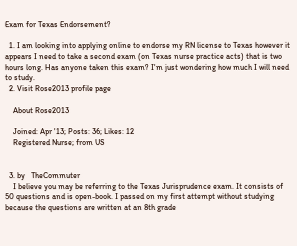Exam for Texas Endorsement?

  1. I am looking into applying online to endorse my RN license to Texas however it appears I need to take a second exam (on Texas nurse practice acts) that is two hours long. Has anyone taken this exam? I'm just wondering how much I will need to study.
  2. Visit Rose2013 profile page

    About Rose2013

    Joined: Apr '13; Posts: 36; Likes: 12
    Registered Nurse; from US


  3. by   TheCommuter
    I believe you may be referring to the Texas Jurisprudence exam. It consists of 50 questions and is open-book. I passed on my first attempt without studying because the questions are written at an 8th grade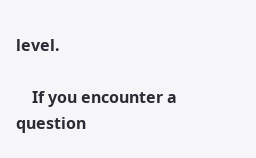level.

    If you encounter a question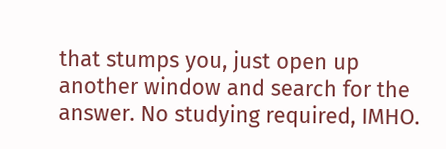that stumps you, just open up another window and search for the answer. No studying required, IMHO.